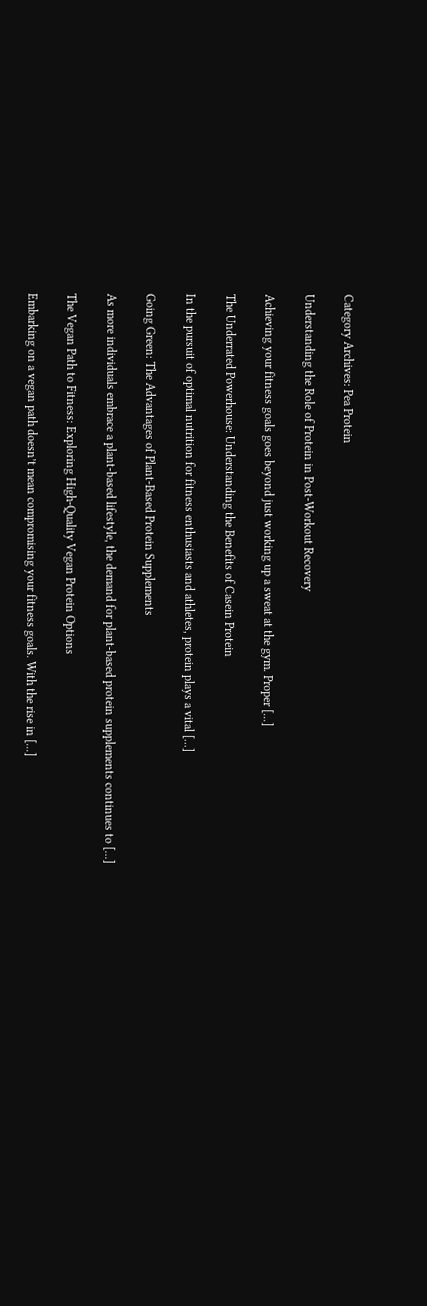Category Archives: Pea Protein

Understanding the Role of Protein in Post-Workout Recovery

Achieving your fitness goals goes beyond just working up a sweat at the gym. Proper [...]

The Underrated Powerhouse: Understanding the Benefits of Casein Protein

In the pursuit of optimal nutrition for fitness enthusiasts and athletes, protein plays a vital [...]

Going Green: The Advantages of Plant-Based Protein Supplements

As more individuals embrace a plant-based lifestyle, the demand for plant-based protein supplements continues to [...]

The Vegan Path to Fitness: Exploring High-Quality Vegan Protein Options

Embarking on a vegan path doesn’t mean compromising your fitness goals. With the rise in [...]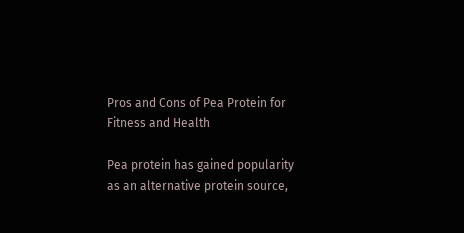Pros and Cons of Pea Protein for Fitness and Health

Pea protein has gained popularity as an alternative protein source,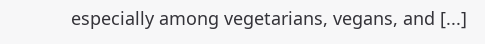especially among vegetarians, vegans, and [...]